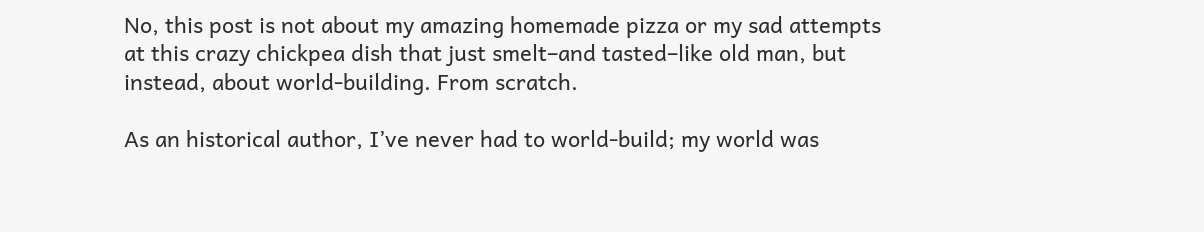No, this post is not about my amazing homemade pizza or my sad attempts at this crazy chickpea dish that just smelt–and tasted–like old man, but instead, about world-building. From scratch.

As an historical author, I’ve never had to world-build; my world was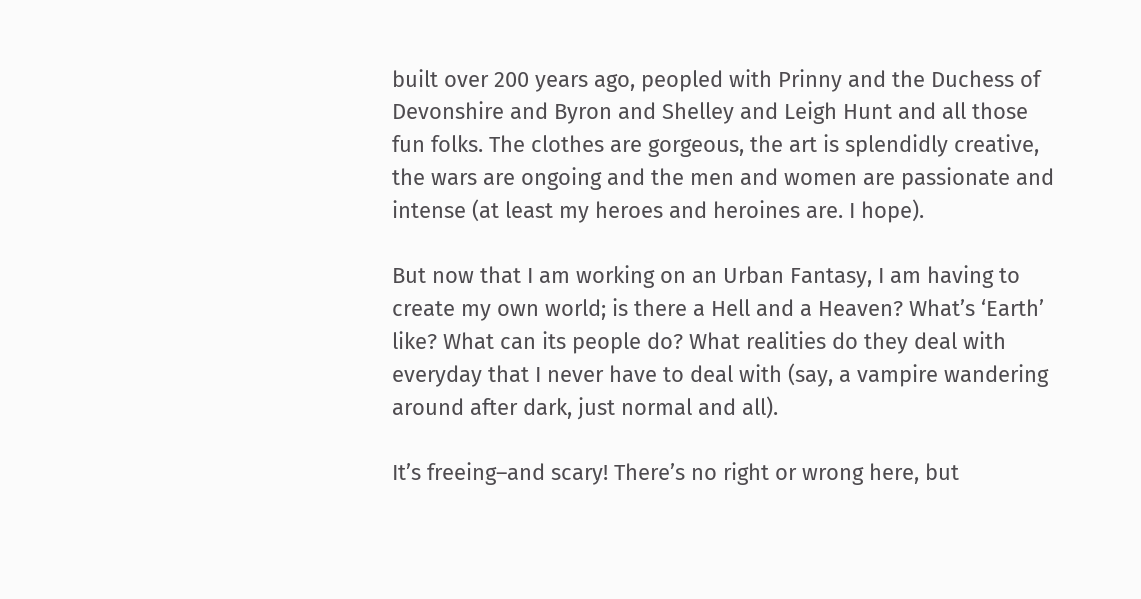built over 200 years ago, peopled with Prinny and the Duchess of Devonshire and Byron and Shelley and Leigh Hunt and all those fun folks. The clothes are gorgeous, the art is splendidly creative, the wars are ongoing and the men and women are passionate and intense (at least my heroes and heroines are. I hope).

But now that I am working on an Urban Fantasy, I am having to create my own world; is there a Hell and a Heaven? What’s ‘Earth’ like? What can its people do? What realities do they deal with everyday that I never have to deal with (say, a vampire wandering around after dark, just normal and all).

It’s freeing–and scary! There’s no right or wrong here, but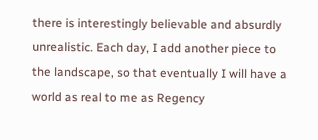there is interestingly believable and absurdly unrealistic. Each day, I add another piece to the landscape, so that eventually I will have a world as real to me as Regency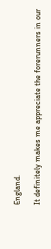England.

It definitely makes me appreciate the forerunners in our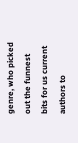genre, who picked out the funnest bits for us current authors to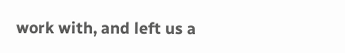work with, and left us a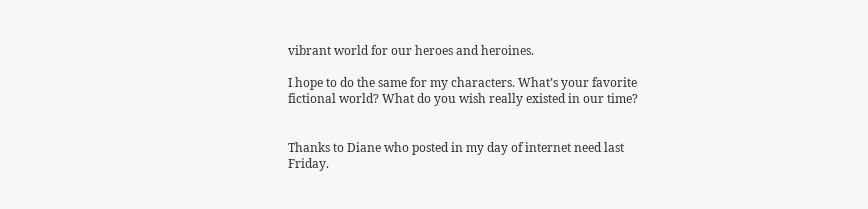vibrant world for our heroes and heroines.

I hope to do the same for my characters. What’s your favorite fictional world? What do you wish really existed in our time?


Thanks to Diane who posted in my day of internet need last Friday.